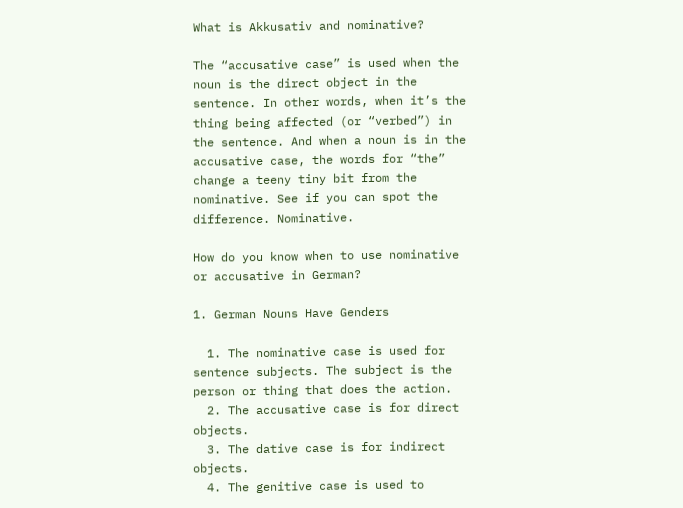What is Akkusativ and nominative?

The “accusative case” is used when the noun is the direct object in the sentence. In other words, when it’s the thing being affected (or “verbed”) in the sentence. And when a noun is in the accusative case, the words for “the” change a teeny tiny bit from the nominative. See if you can spot the difference. Nominative.

How do you know when to use nominative or accusative in German?

1. German Nouns Have Genders

  1. The nominative case is used for sentence subjects. The subject is the person or thing that does the action.
  2. The accusative case is for direct objects.
  3. The dative case is for indirect objects.
  4. The genitive case is used to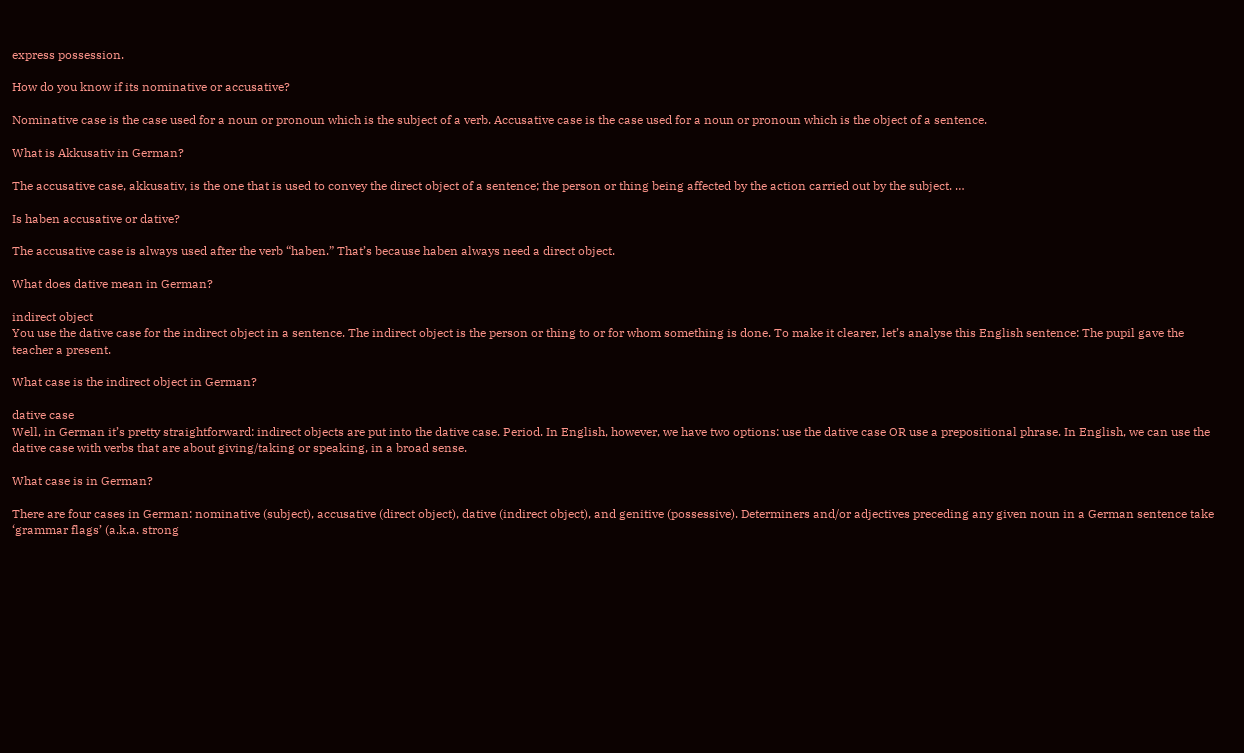express possession.

How do you know if its nominative or accusative?

Nominative case is the case used for a noun or pronoun which is the subject of a verb. Accusative case is the case used for a noun or pronoun which is the object of a sentence.

What is Akkusativ in German?

The accusative case, akkusativ, is the one that is used to convey the direct object of a sentence; the person or thing being affected by the action carried out by the subject. …

Is haben accusative or dative?

The accusative case is always used after the verb “haben.” That’s because haben always need a direct object.

What does dative mean in German?

indirect object
You use the dative case for the indirect object in a sentence. The indirect object is the person or thing to or for whom something is done. To make it clearer, let’s analyse this English sentence: The pupil gave the teacher a present.

What case is the indirect object in German?

dative case
Well, in German it’s pretty straightforward: indirect objects are put into the dative case. Period. In English, however, we have two options: use the dative case OR use a prepositional phrase. In English, we can use the dative case with verbs that are about giving/taking or speaking, in a broad sense.

What case is in German?

There are four cases in German: nominative (subject), accusative (direct object), dative (indirect object), and genitive (possessive). Determiners and/or adjectives preceding any given noun in a German sentence take ‘grammar flags’ (a.k.a. strong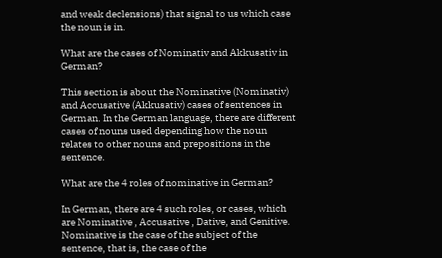and weak declensions) that signal to us which case the noun is in.

What are the cases of Nominativ and Akkusativ in German?

This section is about the Nominative (Nominativ) and Accusative (Akkusativ) cases of sentences in German. In the German language, there are different cases of nouns used depending how the noun relates to other nouns and prepositions in the sentence.

What are the 4 roles of nominative in German?

In German, there are 4 such roles, or cases, which are Nominative , Accusative , Dative, and Genitive. Nominative is the case of the subject of the sentence, that is, the case of the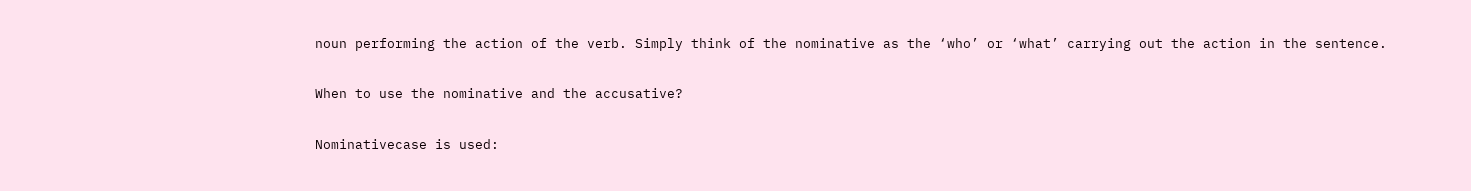noun performing the action of the verb. Simply think of the nominative as the ‘who’ or ‘what’ carrying out the action in the sentence.

When to use the nominative and the accusative?

Nominativecase is used: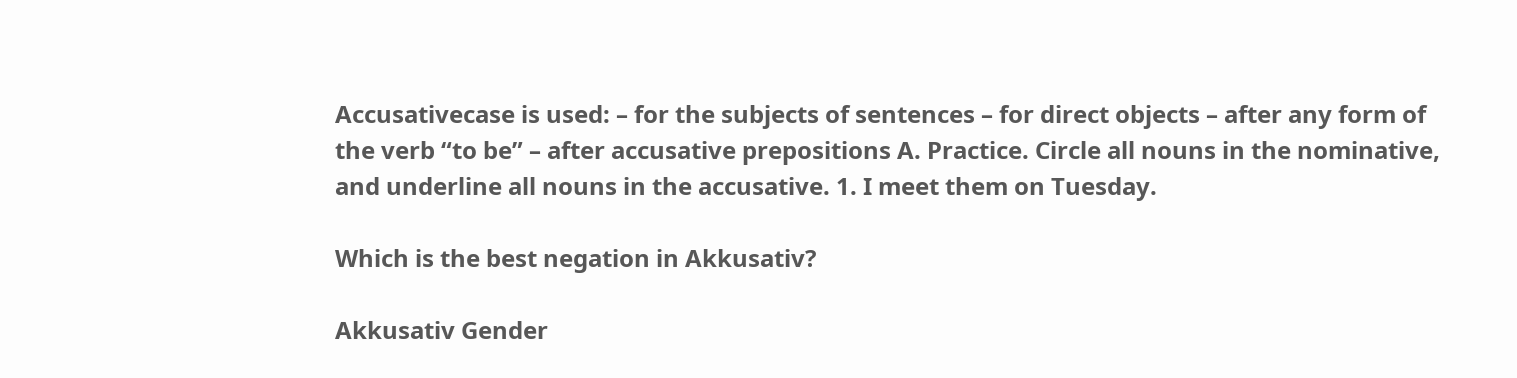Accusativecase is used: – for the subjects of sentences – for direct objects – after any form of the verb “to be” – after accusative prepositions A. Practice. Circle all nouns in the nominative, and underline all nouns in the accusative. 1. I meet them on Tuesday.

Which is the best negation in Akkusativ?

Akkusativ Gender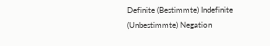Definite (Bestimmte) Indefinite (Unbestimmte) Negation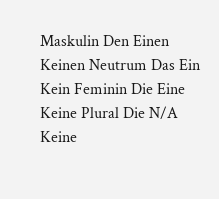Maskulin Den Einen Keinen Neutrum Das Ein Kein Feminin Die Eine Keine Plural Die N/A Keine